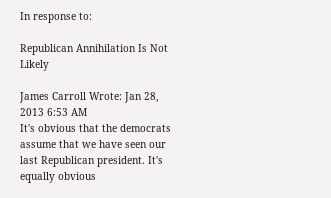In response to:

Republican Annihilation Is Not Likely

James Carroll Wrote: Jan 28, 2013 6:53 AM
It's obvious that the democrats assume that we have seen our last Republican president. It's equally obvious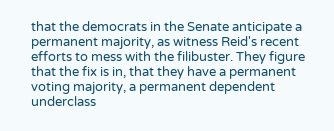that the democrats in the Senate anticipate a permanent majority, as witness Reid's recent efforts to mess with the filibuster. They figure that the fix is in, that they have a permanent voting majority, a permanent dependent underclass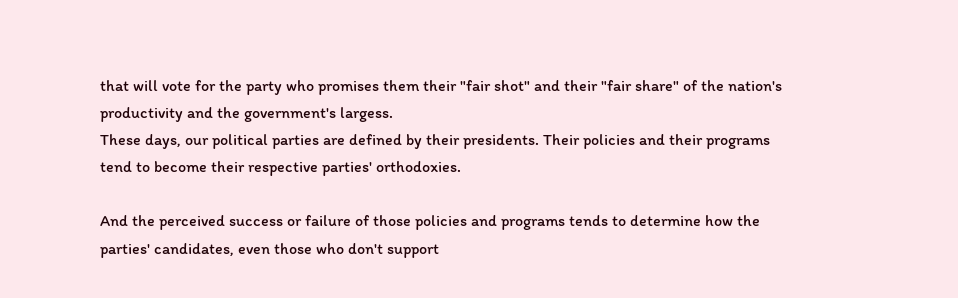that will vote for the party who promises them their "fair shot" and their "fair share" of the nation's productivity and the government's largess.
These days, our political parties are defined by their presidents. Their policies and their programs tend to become their respective parties' orthodoxies.

And the perceived success or failure of those policies and programs tends to determine how the parties' candidates, even those who don't support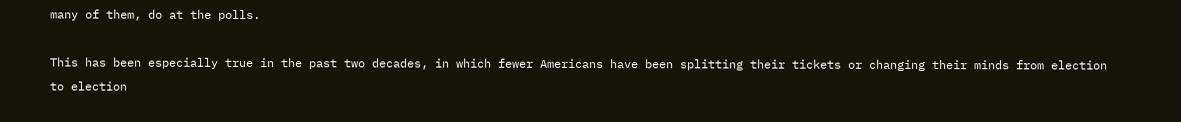many of them, do at the polls.

This has been especially true in the past two decades, in which fewer Americans have been splitting their tickets or changing their minds from election to election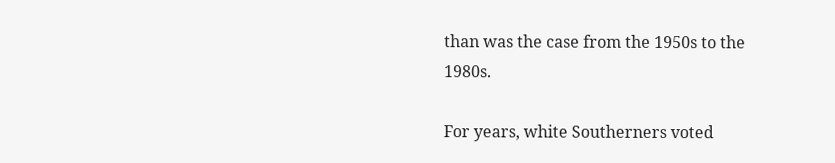than was the case from the 1950s to the 1980s.

For years, white Southerners voted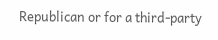Republican or for a third-party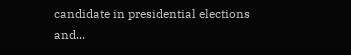candidate in presidential elections and...